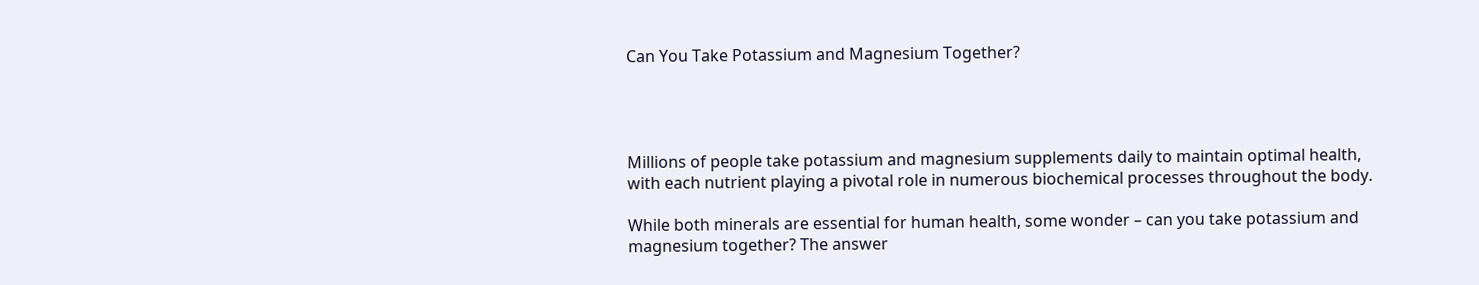Can You Take Potassium and Magnesium Together?




Millions of people take potassium and magnesium supplements daily to maintain optimal health, with each nutrient playing a pivotal role in numerous biochemical processes throughout the body.

While both minerals are essential for human health, some wonder – can you take potassium and magnesium together? The answer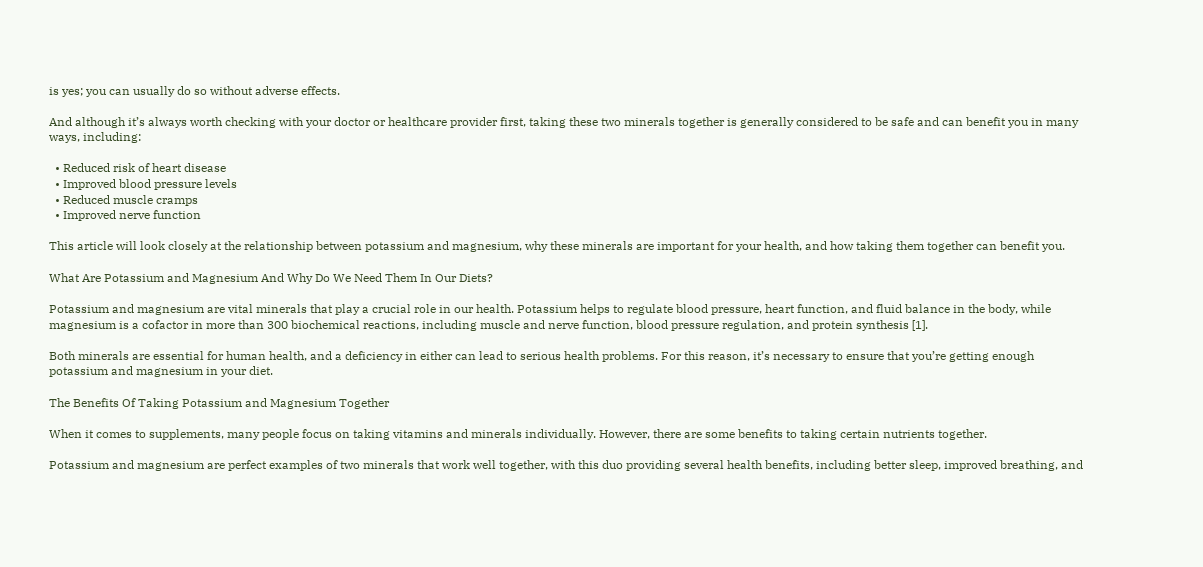is yes; you can usually do so without adverse effects.

And although it’s always worth checking with your doctor or healthcare provider first, taking these two minerals together is generally considered to be safe and can benefit you in many ways, including:

  • Reduced risk of heart disease
  • Improved blood pressure levels
  • Reduced muscle cramps
  • Improved nerve function

This article will look closely at the relationship between potassium and magnesium, why these minerals are important for your health, and how taking them together can benefit you.

What Are Potassium and Magnesium And Why Do We Need Them In Our Diets?

Potassium and magnesium are vital minerals that play a crucial role in our health. Potassium helps to regulate blood pressure, heart function, and fluid balance in the body, while magnesium is a cofactor in more than 300 biochemical reactions, including muscle and nerve function, blood pressure regulation, and protein synthesis [1].

Both minerals are essential for human health, and a deficiency in either can lead to serious health problems. For this reason, it’s necessary to ensure that you’re getting enough potassium and magnesium in your diet.

The Benefits Of Taking Potassium and Magnesium Together

When it comes to supplements, many people focus on taking vitamins and minerals individually. However, there are some benefits to taking certain nutrients together.

Potassium and magnesium are perfect examples of two minerals that work well together, with this duo providing several health benefits, including better sleep, improved breathing, and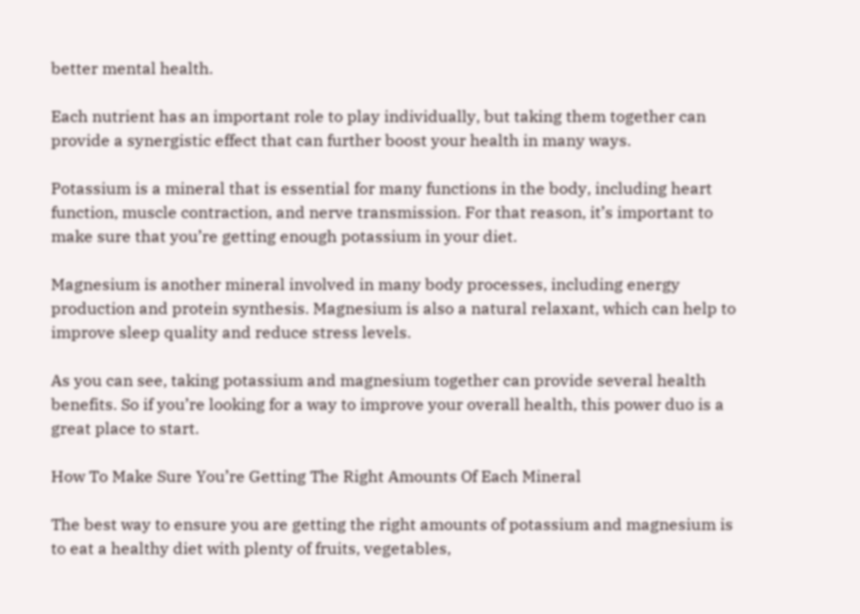better mental health.

Each nutrient has an important role to play individually, but taking them together can provide a synergistic effect that can further boost your health in many ways.

Potassium is a mineral that is essential for many functions in the body, including heart function, muscle contraction, and nerve transmission. For that reason, it’s important to make sure that you’re getting enough potassium in your diet.

Magnesium is another mineral involved in many body processes, including energy production and protein synthesis. Magnesium is also a natural relaxant, which can help to improve sleep quality and reduce stress levels.

As you can see, taking potassium and magnesium together can provide several health benefits. So if you’re looking for a way to improve your overall health, this power duo is a great place to start.

How To Make Sure You’re Getting The Right Amounts Of Each Mineral

The best way to ensure you are getting the right amounts of potassium and magnesium is to eat a healthy diet with plenty of fruits, vegetables,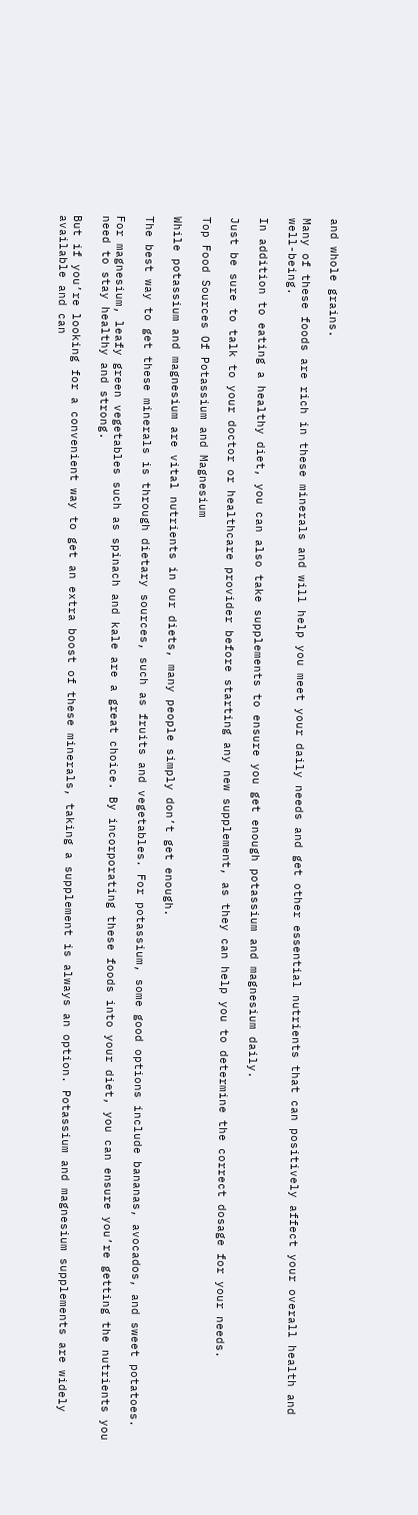and whole grains.

Many of these foods are rich in these minerals and will help you meet your daily needs and get other essential nutrients that can positively affect your overall health and well-being.

In addition to eating a healthy diet, you can also take supplements to ensure you get enough potassium and magnesium daily.

Just be sure to talk to your doctor or healthcare provider before starting any new supplement, as they can help you to determine the correct dosage for your needs.

Top Food Sources Of Potassium and Magnesium

While potassium and magnesium are vital nutrients in our diets, many people simply don’t get enough.

The best way to get these minerals is through dietary sources, such as fruits and vegetables. For potassium, some good options include bananas, avocados, and sweet potatoes.

For magnesium, leafy green vegetables such as spinach and kale are a great choice. By incorporating these foods into your diet, you can ensure you’re getting the nutrients you need to stay healthy and strong.

But if you’re looking for a convenient way to get an extra boost of these minerals, taking a supplement is always an option. Potassium and magnesium supplements are widely available and can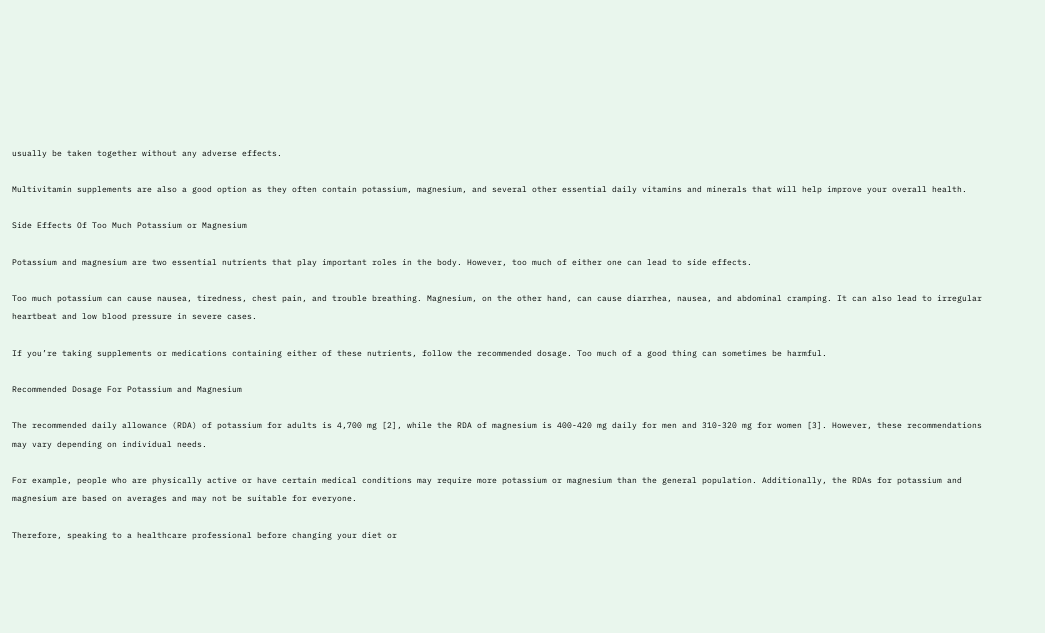usually be taken together without any adverse effects.

Multivitamin supplements are also a good option as they often contain potassium, magnesium, and several other essential daily vitamins and minerals that will help improve your overall health.

Side Effects Of Too Much Potassium or Magnesium

Potassium and magnesium are two essential nutrients that play important roles in the body. However, too much of either one can lead to side effects.

Too much potassium can cause nausea, tiredness, chest pain, and trouble breathing. Magnesium, on the other hand, can cause diarrhea, nausea, and abdominal cramping. It can also lead to irregular heartbeat and low blood pressure in severe cases.

If you’re taking supplements or medications containing either of these nutrients, follow the recommended dosage. Too much of a good thing can sometimes be harmful.

Recommended Dosage For Potassium and Magnesium

The recommended daily allowance (RDA) of potassium for adults is 4,700 mg [2], while the RDA of magnesium is 400-420 mg daily for men and 310-320 mg for women [3]. However, these recommendations may vary depending on individual needs.

For example, people who are physically active or have certain medical conditions may require more potassium or magnesium than the general population. Additionally, the RDAs for potassium and magnesium are based on averages and may not be suitable for everyone.

Therefore, speaking to a healthcare professional before changing your diet or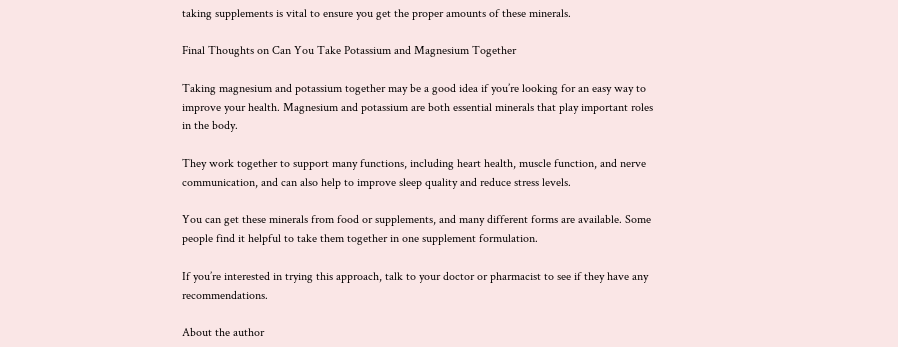taking supplements is vital to ensure you get the proper amounts of these minerals.

Final Thoughts on Can You Take Potassium and Magnesium Together

Taking magnesium and potassium together may be a good idea if you’re looking for an easy way to improve your health. Magnesium and potassium are both essential minerals that play important roles in the body.

They work together to support many functions, including heart health, muscle function, and nerve communication, and can also help to improve sleep quality and reduce stress levels.

You can get these minerals from food or supplements, and many different forms are available. Some people find it helpful to take them together in one supplement formulation.

If you’re interested in trying this approach, talk to your doctor or pharmacist to see if they have any recommendations.

About the author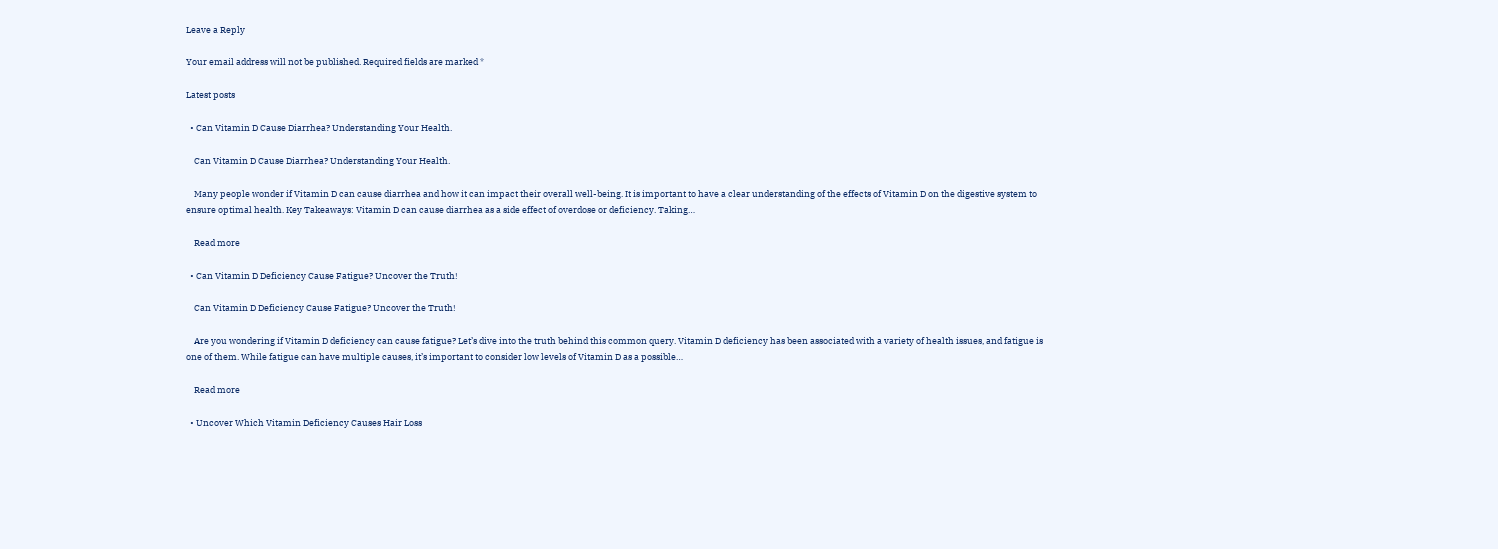Leave a Reply

Your email address will not be published. Required fields are marked *

Latest posts

  • Can Vitamin D Cause Diarrhea? Understanding Your Health.

    Can Vitamin D Cause Diarrhea? Understanding Your Health.

    Many people wonder if Vitamin D can cause diarrhea and how it can impact their overall well-being. It is important to have a clear understanding of the effects of Vitamin D on the digestive system to ensure optimal health. Key Takeaways: Vitamin D can cause diarrhea as a side effect of overdose or deficiency. Taking…

    Read more

  • Can Vitamin D Deficiency Cause Fatigue? Uncover the Truth!

    Can Vitamin D Deficiency Cause Fatigue? Uncover the Truth!

    Are you wondering if Vitamin D deficiency can cause fatigue? Let’s dive into the truth behind this common query. Vitamin D deficiency has been associated with a variety of health issues, and fatigue is one of them. While fatigue can have multiple causes, it’s important to consider low levels of Vitamin D as a possible…

    Read more

  • Uncover Which Vitamin Deficiency Causes Hair Loss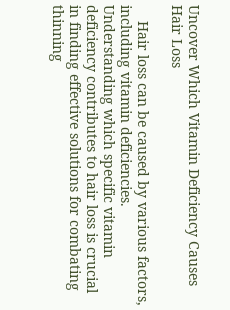Uncover Which Vitamin Deficiency Causes Hair Loss

    Hair loss can be caused by various factors, including vitamin deficiencies. Understanding which specific vitamin deficiency contributes to hair loss is crucial in finding effective solutions for combating thinning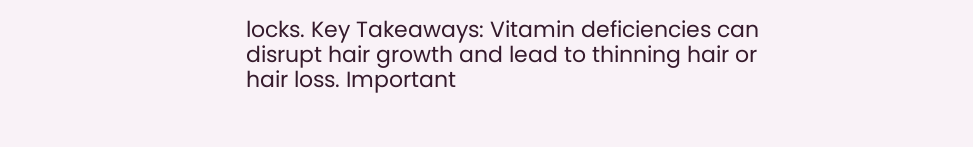locks. Key Takeaways: Vitamin deficiencies can disrupt hair growth and lead to thinning hair or hair loss. Important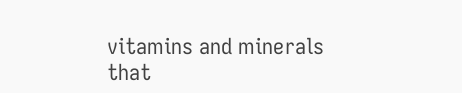vitamins and minerals that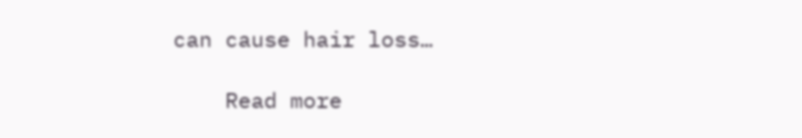can cause hair loss…

    Read more